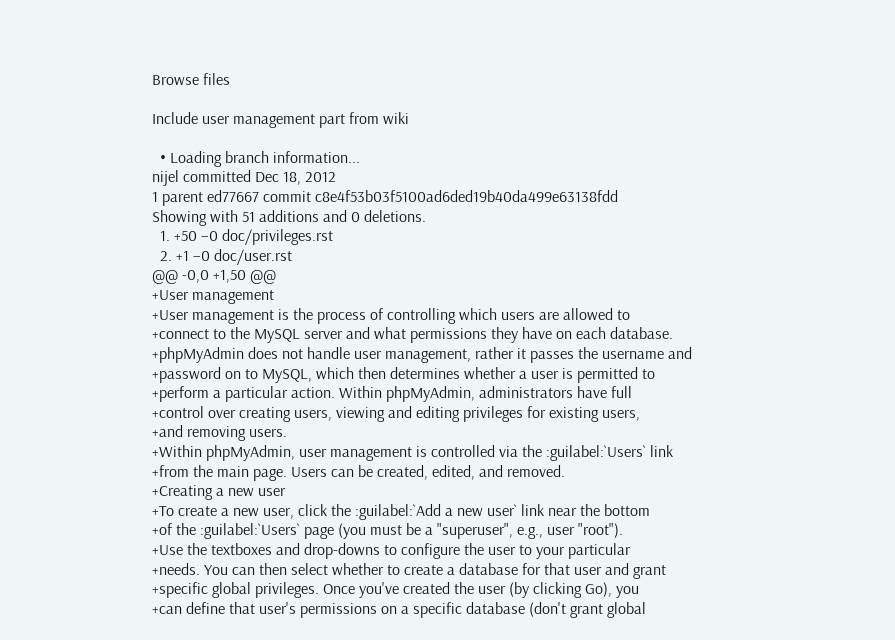Browse files

Include user management part from wiki

  • Loading branch information...
nijel committed Dec 18, 2012
1 parent ed77667 commit c8e4f53b03f5100ad6ded19b40da499e63138fdd
Showing with 51 additions and 0 deletions.
  1. +50 −0 doc/privileges.rst
  2. +1 −0 doc/user.rst
@@ -0,0 +1,50 @@
+User management
+User management is the process of controlling which users are allowed to
+connect to the MySQL server and what permissions they have on each database.
+phpMyAdmin does not handle user management, rather it passes the username and
+password on to MySQL, which then determines whether a user is permitted to
+perform a particular action. Within phpMyAdmin, administrators have full
+control over creating users, viewing and editing privileges for existing users,
+and removing users.
+Within phpMyAdmin, user management is controlled via the :guilabel:`Users` link
+from the main page. Users can be created, edited, and removed.
+Creating a new user
+To create a new user, click the :guilabel:`Add a new user` link near the bottom
+of the :guilabel:`Users` page (you must be a "superuser", e.g., user "root").
+Use the textboxes and drop-downs to configure the user to your particular
+needs. You can then select whether to create a database for that user and grant
+specific global privileges. Once you've created the user (by clicking Go), you
+can define that user's permissions on a specific database (don't grant global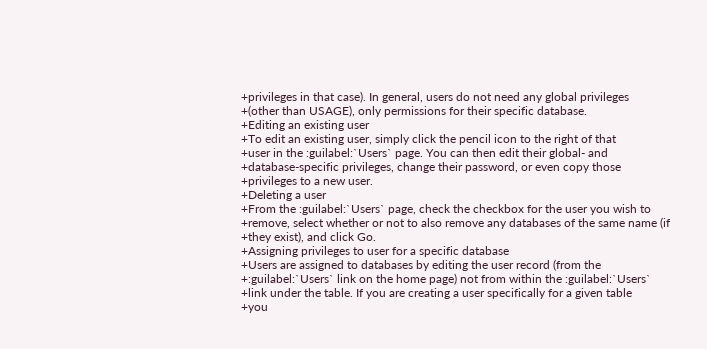+privileges in that case). In general, users do not need any global privileges
+(other than USAGE), only permissions for their specific database.
+Editing an existing user
+To edit an existing user, simply click the pencil icon to the right of that
+user in the :guilabel:`Users` page. You can then edit their global- and
+database-specific privileges, change their password, or even copy those
+privileges to a new user.
+Deleting a user
+From the :guilabel:`Users` page, check the checkbox for the user you wish to
+remove, select whether or not to also remove any databases of the same name (if
+they exist), and click Go.
+Assigning privileges to user for a specific database
+Users are assigned to databases by editing the user record (from the
+:guilabel:`Users` link on the home page) not from within the :guilabel:`Users`
+link under the table. If you are creating a user specifically for a given table
+you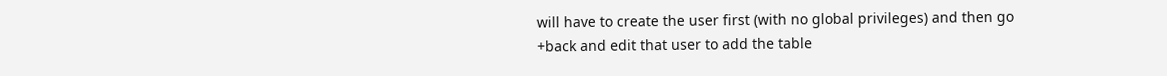will have to create the user first (with no global privileges) and then go
+back and edit that user to add the table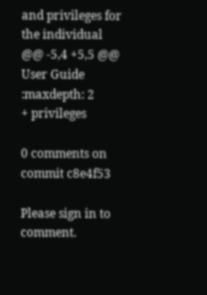and privileges for the individual
@@ -5,4 +5,5 @@ User Guide
:maxdepth: 2
+ privileges

0 comments on commit c8e4f53

Please sign in to comment.